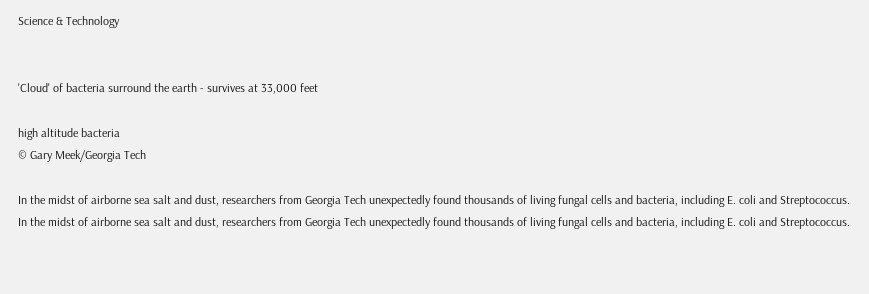Science & Technology


'Cloud' of bacteria surround the earth - survives at 33,000 feet

high altitude bacteria
© Gary Meek/Georgia Tech

In the midst of airborne sea salt and dust, researchers from Georgia Tech unexpectedly found thousands of living fungal cells and bacteria, including E. coli and Streptococcus.
In the midst of airborne sea salt and dust, researchers from Georgia Tech unexpectedly found thousands of living fungal cells and bacteria, including E. coli and Streptococcus.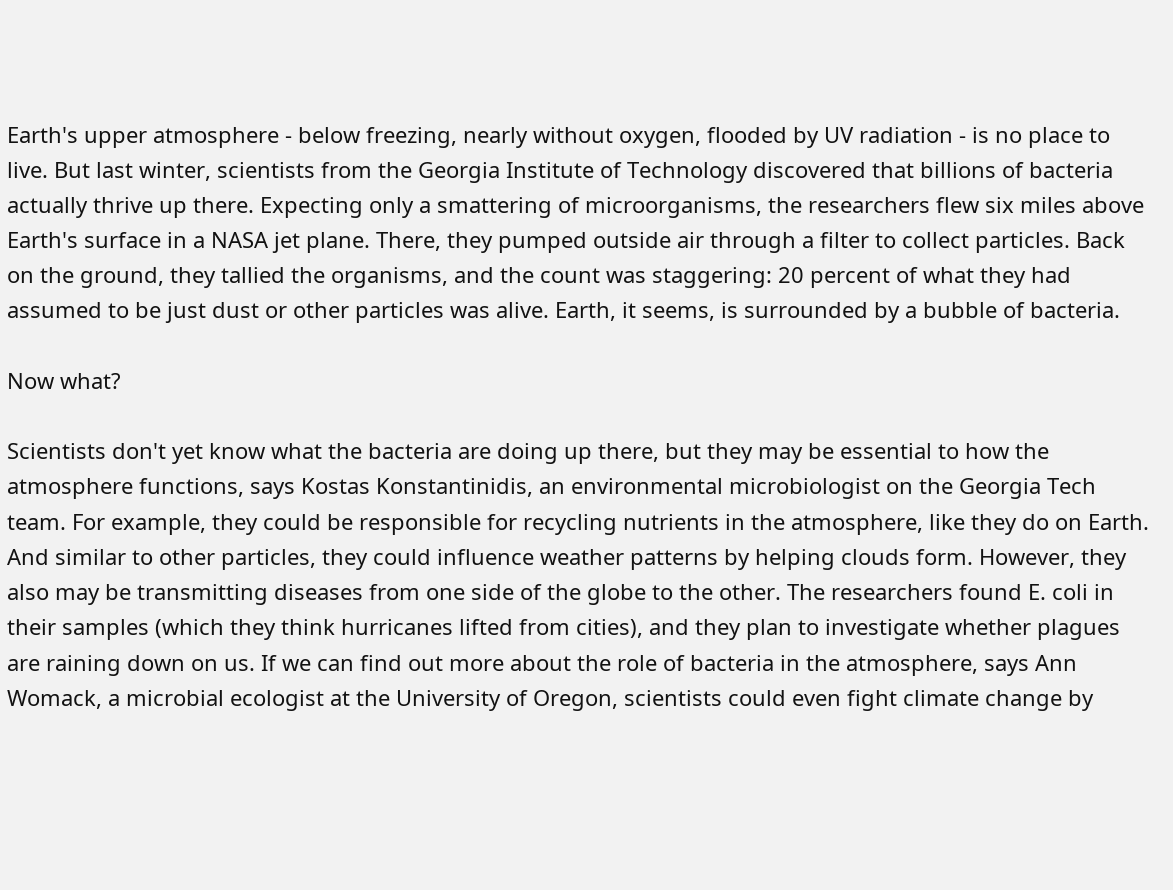Earth's upper atmosphere - below freezing, nearly without oxygen, flooded by UV radiation - is no place to live. But last winter, scientists from the Georgia Institute of Technology discovered that billions of bacteria actually thrive up there. Expecting only a smattering of microorganisms, the researchers flew six miles above Earth's surface in a NASA jet plane. There, they pumped outside air through a filter to collect particles. Back on the ground, they tallied the organisms, and the count was staggering: 20 percent of what they had assumed to be just dust or other particles was alive. Earth, it seems, is surrounded by a bubble of bacteria.

Now what?

Scientists don't yet know what the bacteria are doing up there, but they may be essential to how the atmosphere functions, says Kostas Konstantinidis, an environmental microbiologist on the Georgia Tech team. For example, they could be responsible for recycling nutrients in the atmosphere, like they do on Earth. And similar to other particles, they could influence weather patterns by helping clouds form. However, they also may be transmitting diseases from one side of the globe to the other. The researchers found E. coli in their samples (which they think hurricanes lifted from cities), and they plan to investigate whether plagues are raining down on us. If we can find out more about the role of bacteria in the atmosphere, says Ann Womack, a microbial ecologist at the University of Oregon, scientists could even fight climate change by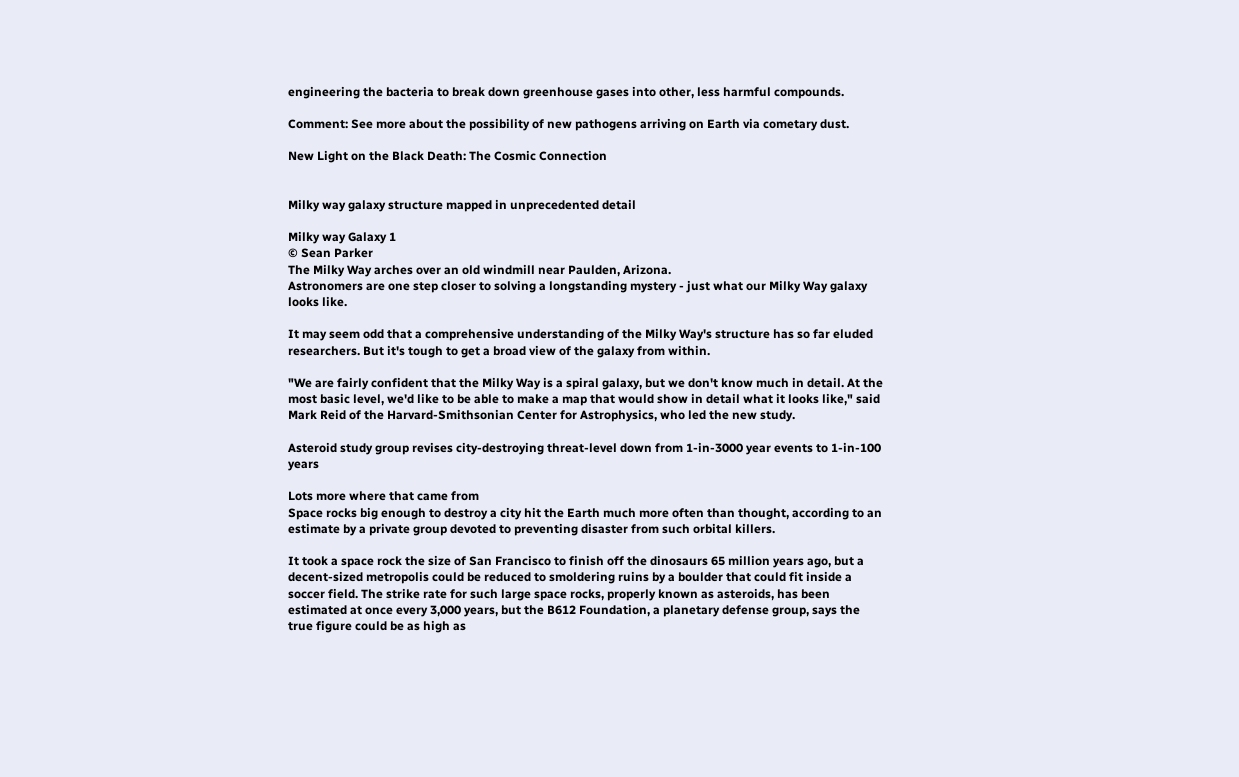engineering the bacteria to break down greenhouse gases into other, less harmful compounds.

Comment: See more about the possibility of new pathogens arriving on Earth via cometary dust.

New Light on the Black Death: The Cosmic Connection


Milky way galaxy structure mapped in unprecedented detail

Milky way Galaxy 1
© Sean Parker
The Milky Way arches over an old windmill near Paulden, Arizona.
Astronomers are one step closer to solving a longstanding mystery - just what our Milky Way galaxy looks like.

It may seem odd that a comprehensive understanding of the Milky Way's structure has so far eluded researchers. But it's tough to get a broad view of the galaxy from within.

"We are fairly confident that the Milky Way is a spiral galaxy, but we don't know much in detail. At the most basic level, we'd like to be able to make a map that would show in detail what it looks like," said Mark Reid of the Harvard-Smithsonian Center for Astrophysics, who led the new study.

Asteroid study group revises city-destroying threat-level down from 1-in-3000 year events to 1-in-100 years

Lots more where that came from
Space rocks big enough to destroy a city hit the Earth much more often than thought, according to an estimate by a private group devoted to preventing disaster from such orbital killers.

It took a space rock the size of San Francisco to finish off the dinosaurs 65 million years ago, but a decent-sized metropolis could be reduced to smoldering ruins by a boulder that could fit inside a soccer field. The strike rate for such large space rocks, properly known as asteroids, has been estimated at once every 3,000 years, but the B612 Foundation, a planetary defense group, says the true figure could be as high as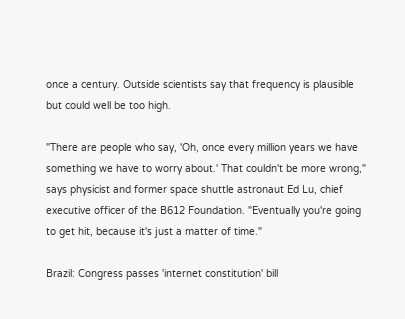once a century. Outside scientists say that frequency is plausible but could well be too high.

"There are people who say, 'Oh, once every million years we have something we have to worry about.' That couldn't be more wrong," says physicist and former space shuttle astronaut Ed Lu, chief executive officer of the B612 Foundation. "Eventually you're going to get hit, because it's just a matter of time."

Brazil: Congress passes 'internet constitution' bill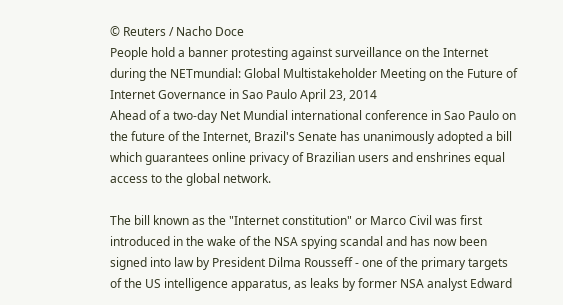© Reuters / Nacho Doce
People hold a banner protesting against surveillance on the Internet during the NETmundial: Global Multistakeholder Meeting on the Future of Internet Governance in Sao Paulo April 23, 2014
Ahead of a two-day Net Mundial international conference in Sao Paulo on the future of the Internet, Brazil's Senate has unanimously adopted a bill which guarantees online privacy of Brazilian users and enshrines equal access to the global network.

The bill known as the "Internet constitution" or Marco Civil was first introduced in the wake of the NSA spying scandal and has now been signed into law by President Dilma Rousseff - one of the primary targets of the US intelligence apparatus, as leaks by former NSA analyst Edward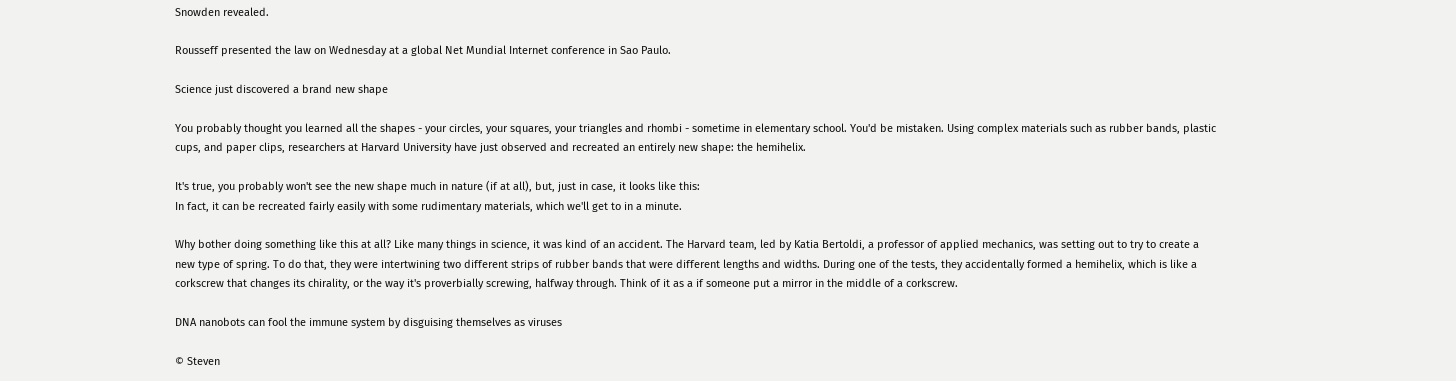Snowden revealed.

Rousseff presented the law on Wednesday at a global Net Mundial Internet conference in Sao Paulo.

Science just discovered a brand new shape

You probably thought you learned all the shapes - your circles, your squares, your triangles and rhombi - sometime in elementary school. You'd be mistaken. Using complex materials such as rubber bands, plastic cups, and paper clips, researchers at Harvard University have just observed and recreated an entirely new shape: the hemihelix.

It's true, you probably won't see the new shape much in nature (if at all), but, just in case, it looks like this:
In fact, it can be recreated fairly easily with some rudimentary materials, which we'll get to in a minute.

Why bother doing something like this at all? Like many things in science, it was kind of an accident. The Harvard team, led by Katia Bertoldi, a professor of applied mechanics, was setting out to try to create a new type of spring. To do that, they were intertwining two different strips of rubber bands that were different lengths and widths. During one of the tests, they accidentally formed a hemihelix, which is like a corkscrew that changes its chirality, or the way it's proverbially screwing, halfway through. Think of it as a if someone put a mirror in the middle of a corkscrew.

DNA nanobots can fool the immune system by disguising themselves as viruses

© Steven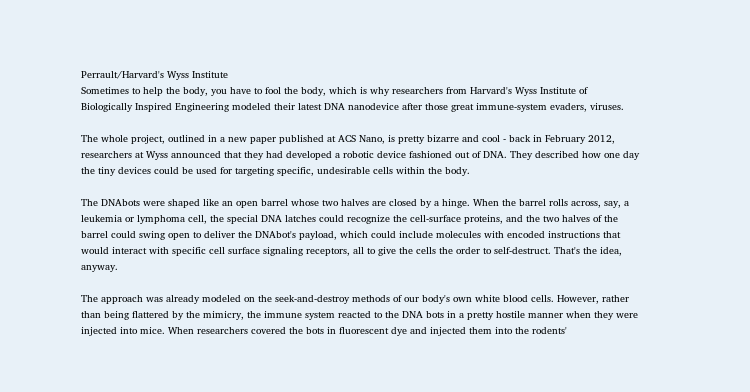Perrault/Harvard's Wyss Institute
Sometimes to help the body, you have to fool the body, which is why researchers from Harvard's Wyss Institute of Biologically Inspired Engineering modeled their latest DNA nanodevice after those great immune-system evaders, viruses.

The whole project, outlined in a new paper published at ACS Nano, is pretty bizarre and cool - back in February 2012, researchers at Wyss announced that they had developed a robotic device fashioned out of DNA. They described how one day the tiny devices could be used for targeting specific, undesirable cells within the body.

The DNAbots were shaped like an open barrel whose two halves are closed by a hinge. When the barrel rolls across, say, a leukemia or lymphoma cell, the special DNA latches could recognize the cell-surface proteins, and the two halves of the barrel could swing open to deliver the DNAbot's payload, which could include molecules with encoded instructions that would interact with specific cell surface signaling receptors, all to give the cells the order to self-destruct. That's the idea, anyway.

The approach was already modeled on the seek-and-destroy methods of our body's own white blood cells. However, rather than being flattered by the mimicry, the immune system reacted to the DNA bots in a pretty hostile manner when they were injected into mice. When researchers covered the bots in fluorescent dye and injected them into the rodents'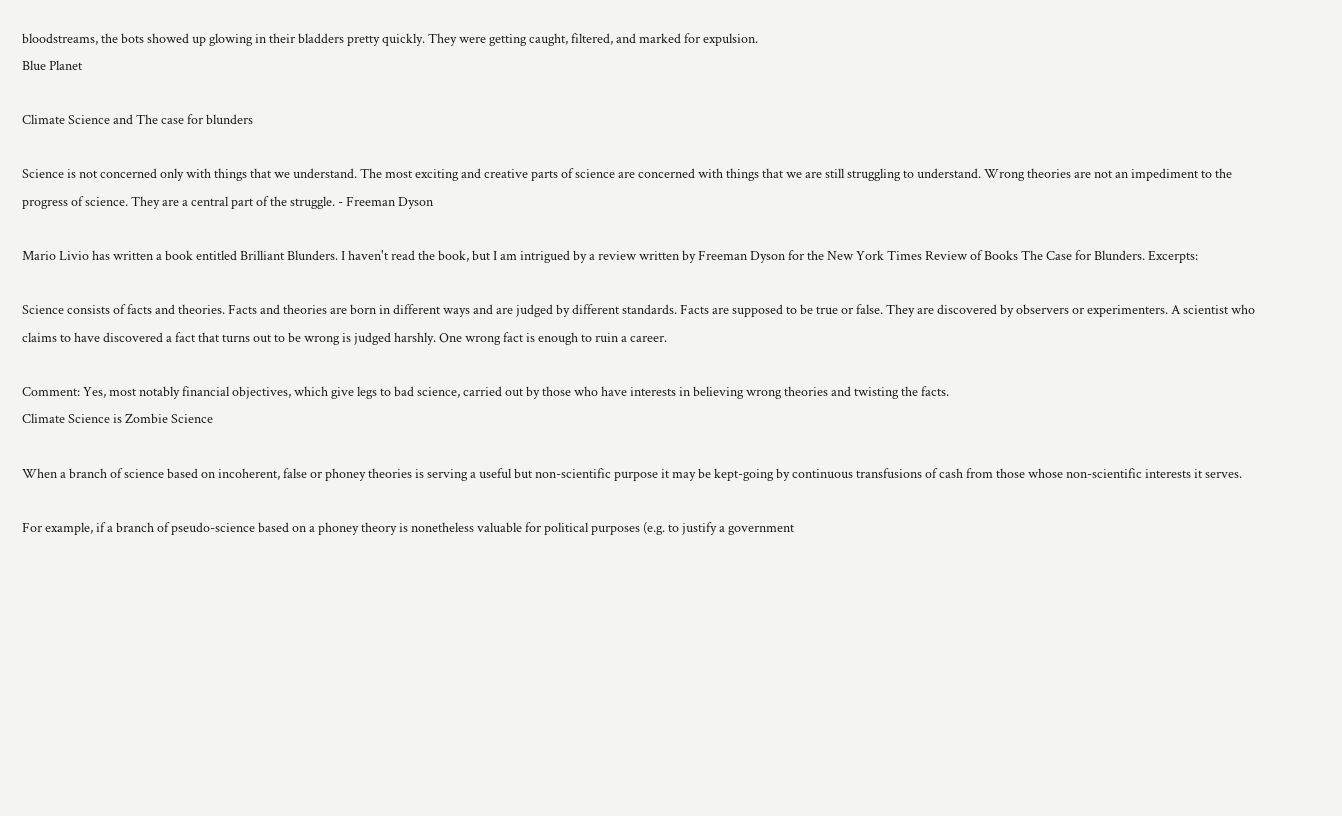bloodstreams, the bots showed up glowing in their bladders pretty quickly. They were getting caught, filtered, and marked for expulsion.
Blue Planet

Climate Science and The case for blunders

Science is not concerned only with things that we understand. The most exciting and creative parts of science are concerned with things that we are still struggling to understand. Wrong theories are not an impediment to the progress of science. They are a central part of the struggle. - Freeman Dyson

Mario Livio has written a book entitled Brilliant Blunders. I haven't read the book, but I am intrigued by a review written by Freeman Dyson for the New York Times Review of Books The Case for Blunders. Excerpts:

Science consists of facts and theories. Facts and theories are born in different ways and are judged by different standards. Facts are supposed to be true or false. They are discovered by observers or experimenters. A scientist who claims to have discovered a fact that turns out to be wrong is judged harshly. One wrong fact is enough to ruin a career.

Comment: Yes, most notably financial objectives, which give legs to bad science, carried out by those who have interests in believing wrong theories and twisting the facts.
Climate Science is Zombie Science

When a branch of science based on incoherent, false or phoney theories is serving a useful but non-scientific purpose it may be kept-going by continuous transfusions of cash from those whose non-scientific interests it serves.

For example, if a branch of pseudo-science based on a phoney theory is nonetheless valuable for political purposes (e.g. to justify a government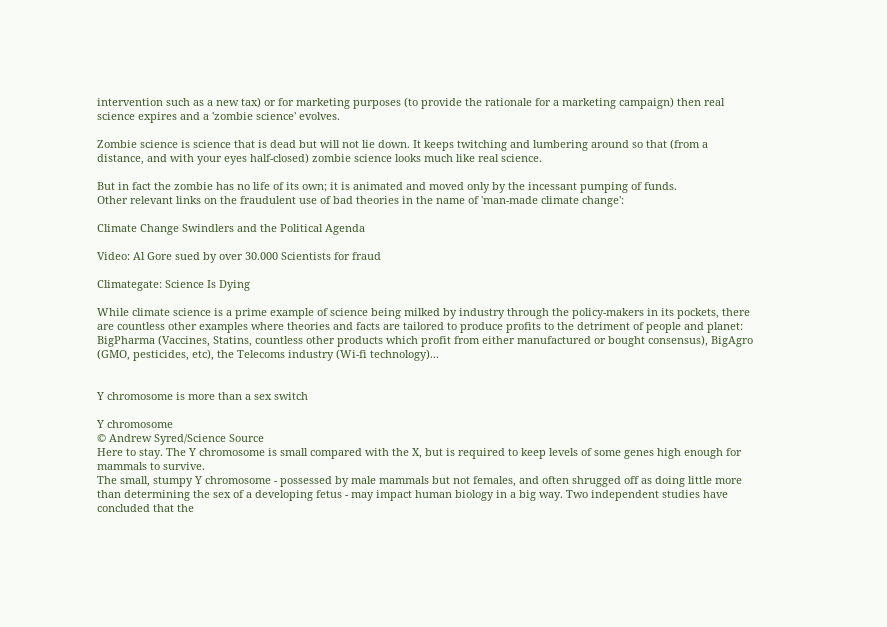intervention such as a new tax) or for marketing purposes (to provide the rationale for a marketing campaign) then real science expires and a 'zombie science' evolves.

Zombie science is science that is dead but will not lie down. It keeps twitching and lumbering around so that (from a distance, and with your eyes half-closed) zombie science looks much like real science.

But in fact the zombie has no life of its own; it is animated and moved only by the incessant pumping of funds.
Other relevant links on the fraudulent use of bad theories in the name of 'man-made climate change':

Climate Change Swindlers and the Political Agenda

Video: Al Gore sued by over 30.000 Scientists for fraud

Climategate: Science Is Dying

While climate science is a prime example of science being milked by industry through the policy-makers in its pockets, there are countless other examples where theories and facts are tailored to produce profits to the detriment of people and planet: BigPharma (Vaccines, Statins, countless other products which profit from either manufactured or bought consensus), BigAgro (GMO, pesticides, etc), the Telecoms industry (Wi-fi technology)...


Y chromosome is more than a sex switch

Y chromosome
© Andrew Syred/Science Source
Here to stay. The Y chromosome is small compared with the X, but is required to keep levels of some genes high enough for mammals to survive.
The small, stumpy Y chromosome - possessed by male mammals but not females, and often shrugged off as doing little more than determining the sex of a developing fetus - may impact human biology in a big way. Two independent studies have concluded that the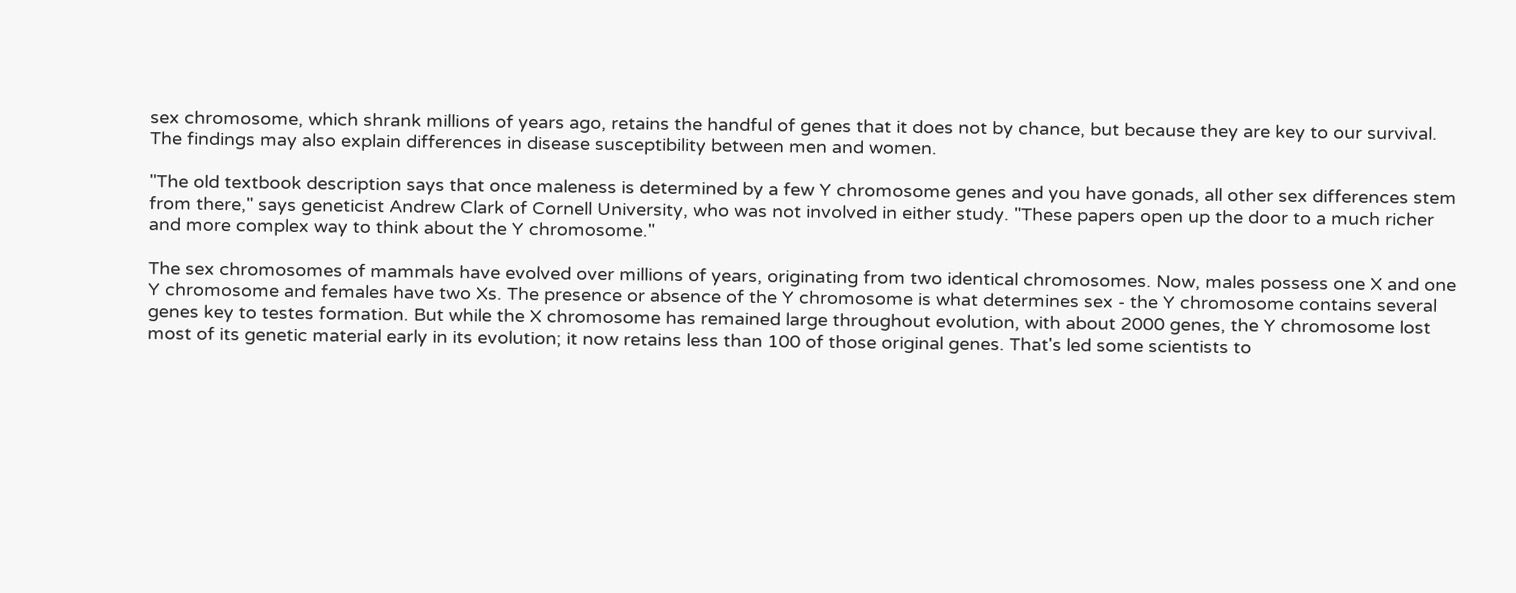sex chromosome, which shrank millions of years ago, retains the handful of genes that it does not by chance, but because they are key to our survival. The findings may also explain differences in disease susceptibility between men and women.

"The old textbook description says that once maleness is determined by a few Y chromosome genes and you have gonads, all other sex differences stem from there," says geneticist Andrew Clark of Cornell University, who was not involved in either study. "These papers open up the door to a much richer and more complex way to think about the Y chromosome."

The sex chromosomes of mammals have evolved over millions of years, originating from two identical chromosomes. Now, males possess one X and one Y chromosome and females have two Xs. The presence or absence of the Y chromosome is what determines sex - the Y chromosome contains several genes key to testes formation. But while the X chromosome has remained large throughout evolution, with about 2000 genes, the Y chromosome lost most of its genetic material early in its evolution; it now retains less than 100 of those original genes. That's led some scientists to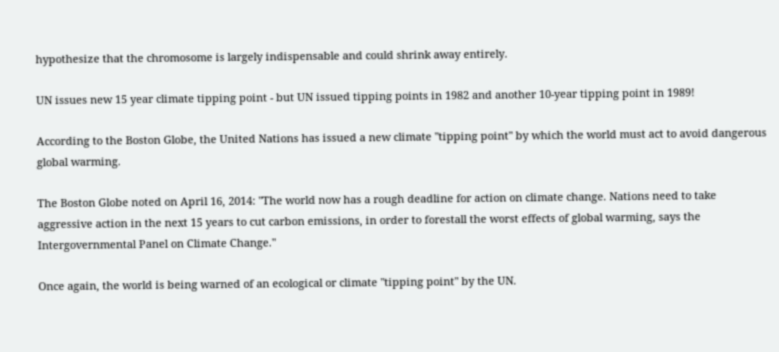hypothesize that the chromosome is largely indispensable and could shrink away entirely.

UN issues new 15 year climate tipping point - but UN issued tipping points in 1982 and another 10-year tipping point in 1989!

According to the Boston Globe, the United Nations has issued a new climate "tipping point" by which the world must act to avoid dangerous global warming.

The Boston Globe noted on April 16, 2014: "The world now has a rough deadline for action on climate change. Nations need to take aggressive action in the next 15 years to cut carbon emissions, in order to forestall the worst effects of global warming, says the Intergovernmental Panel on Climate Change."

Once again, the world is being warned of an ecological or climate "tipping point" by the UN.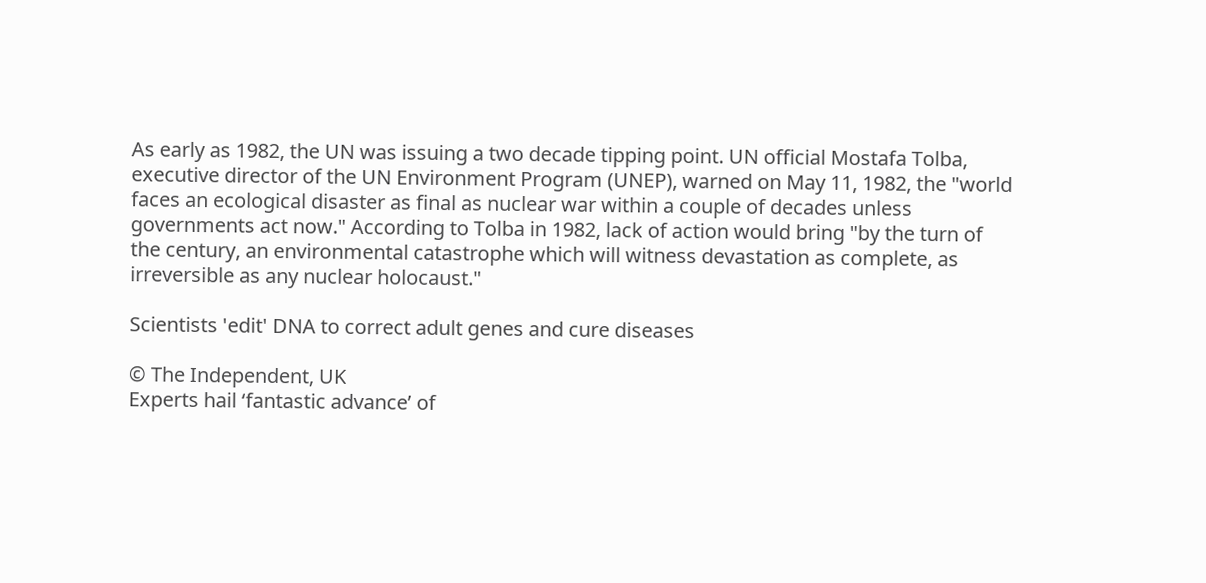As early as 1982, the UN was issuing a two decade tipping point. UN official Mostafa Tolba, executive director of the UN Environment Program (UNEP), warned on May 11, 1982, the "world faces an ecological disaster as final as nuclear war within a couple of decades unless governments act now." According to Tolba in 1982, lack of action would bring "by the turn of the century, an environmental catastrophe which will witness devastation as complete, as irreversible as any nuclear holocaust."

Scientists 'edit' DNA to correct adult genes and cure diseases

© The Independent, UK
Experts hail ‘fantastic advance’ of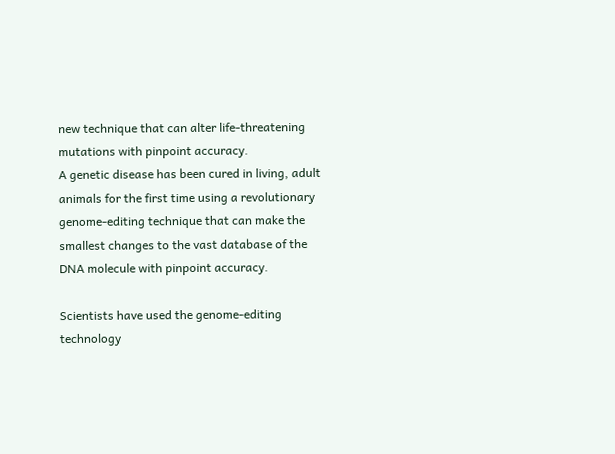new technique that can alter life-threatening mutations with pinpoint accuracy.
A genetic disease has been cured in living, adult animals for the first time using a revolutionary genome-editing technique that can make the smallest changes to the vast database of the DNA molecule with pinpoint accuracy.

Scientists have used the genome-editing technology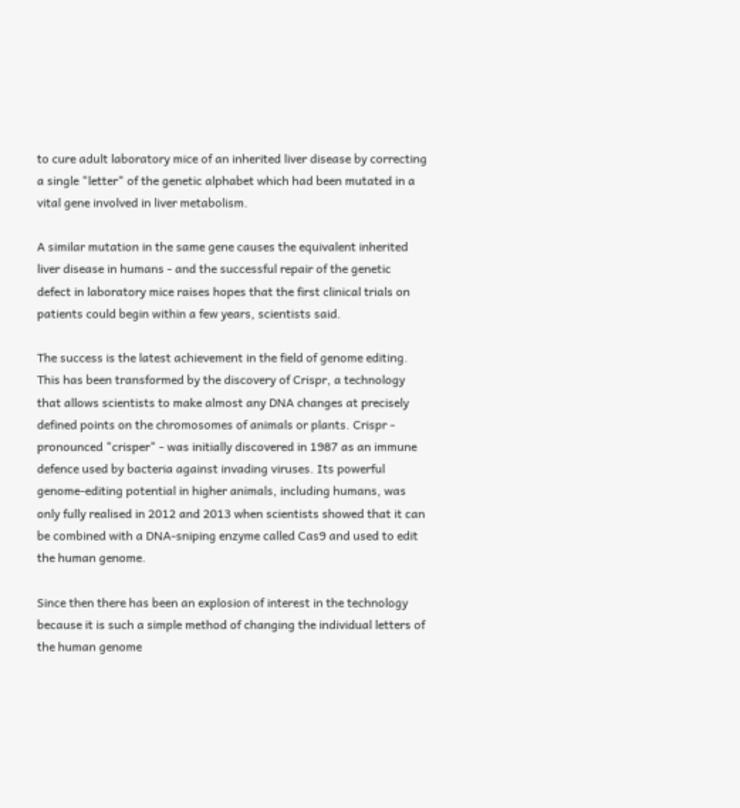to cure adult laboratory mice of an inherited liver disease by correcting a single "letter" of the genetic alphabet which had been mutated in a vital gene involved in liver metabolism.

A similar mutation in the same gene causes the equivalent inherited liver disease in humans - and the successful repair of the genetic defect in laboratory mice raises hopes that the first clinical trials on patients could begin within a few years, scientists said.

The success is the latest achievement in the field of genome editing. This has been transformed by the discovery of Crispr, a technology that allows scientists to make almost any DNA changes at precisely defined points on the chromosomes of animals or plants. Crispr - pronounced "crisper" - was initially discovered in 1987 as an immune defence used by bacteria against invading viruses. Its powerful genome-editing potential in higher animals, including humans, was only fully realised in 2012 and 2013 when scientists showed that it can be combined with a DNA-sniping enzyme called Cas9 and used to edit the human genome.

Since then there has been an explosion of interest in the technology because it is such a simple method of changing the individual letters of the human genome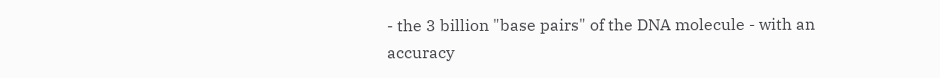- the 3 billion "base pairs" of the DNA molecule - with an accuracy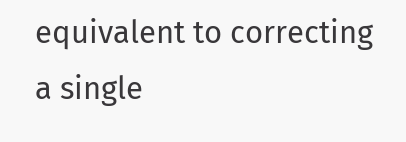equivalent to correcting a single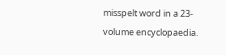misspelt word in a 23-volume encyclopaedia.